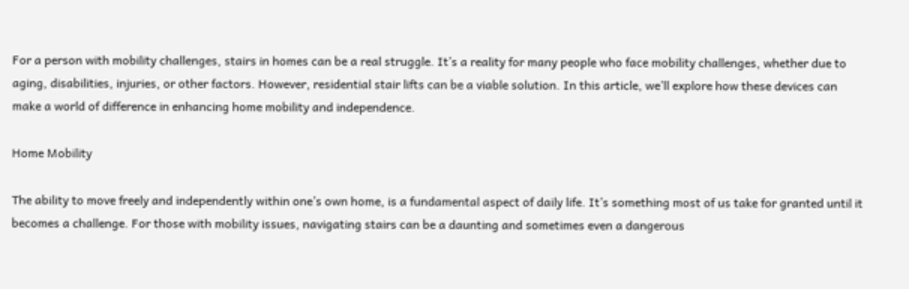For a person with mobility challenges, stairs in homes can be a real struggle. It’s a reality for many people who face mobility challenges, whether due to aging, disabilities, injuries, or other factors. However, residential stair lifts can be a viable solution. In this article, we’ll explore how these devices can make a world of difference in enhancing home mobility and independence.

Home Mobility

The ability to move freely and independently within one’s own home, is a fundamental aspect of daily life. It’s something most of us take for granted until it becomes a challenge. For those with mobility issues, navigating stairs can be a daunting and sometimes even a dangerous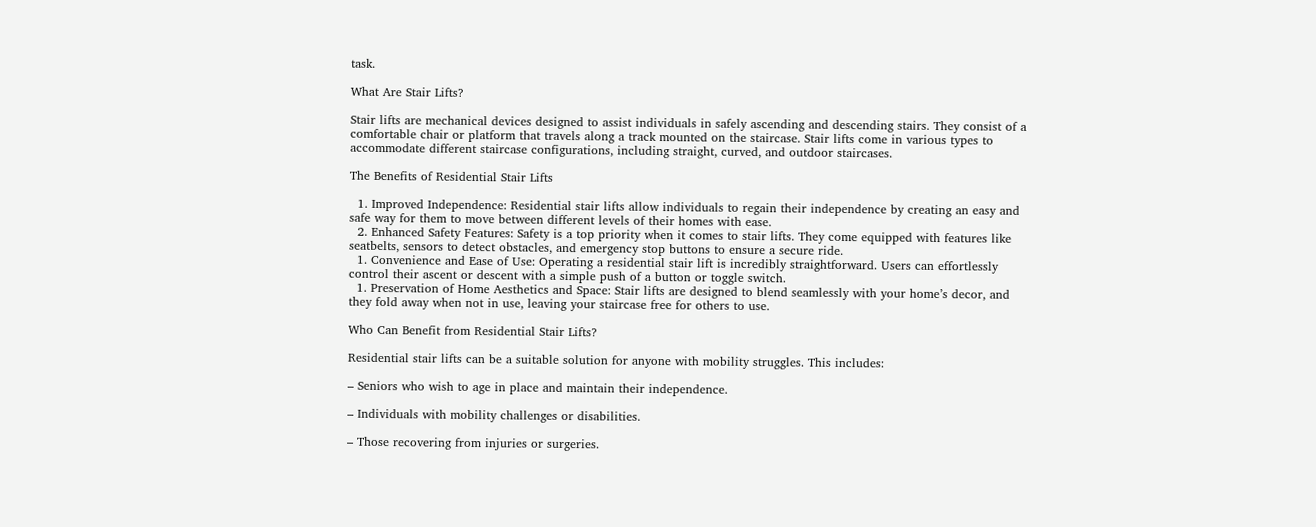task.

What Are Stair Lifts?

Stair lifts are mechanical devices designed to assist individuals in safely ascending and descending stairs. They consist of a comfortable chair or platform that travels along a track mounted on the staircase. Stair lifts come in various types to accommodate different staircase configurations, including straight, curved, and outdoor staircases.

The Benefits of Residential Stair Lifts

  1. Improved Independence: Residential stair lifts allow individuals to regain their independence by creating an easy and safe way for them to move between different levels of their homes with ease.
  2. Enhanced Safety Features: Safety is a top priority when it comes to stair lifts. They come equipped with features like seatbelts, sensors to detect obstacles, and emergency stop buttons to ensure a secure ride.
  1. Convenience and Ease of Use: Operating a residential stair lift is incredibly straightforward. Users can effortlessly control their ascent or descent with a simple push of a button or toggle switch.
  1. Preservation of Home Aesthetics and Space: Stair lifts are designed to blend seamlessly with your home’s decor, and they fold away when not in use, leaving your staircase free for others to use.

Who Can Benefit from Residential Stair Lifts?

Residential stair lifts can be a suitable solution for anyone with mobility struggles. This includes:

– Seniors who wish to age in place and maintain their independence.

– Individuals with mobility challenges or disabilities.

– Those recovering from injuries or surgeries.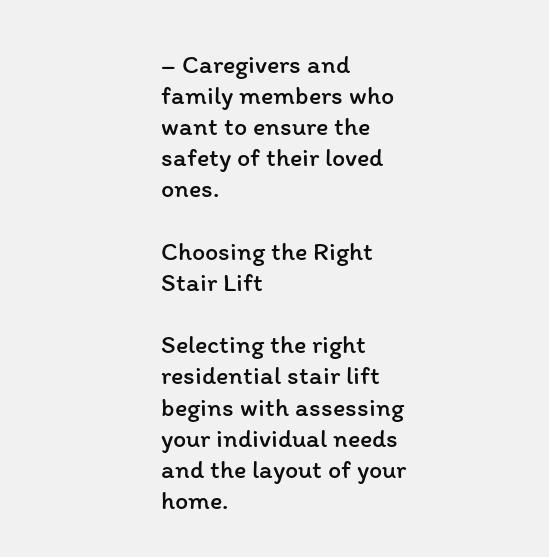– Caregivers and family members who want to ensure the safety of their loved ones.

Choosing the Right Stair Lift

Selecting the right residential stair lift begins with assessing your individual needs and the layout of your home.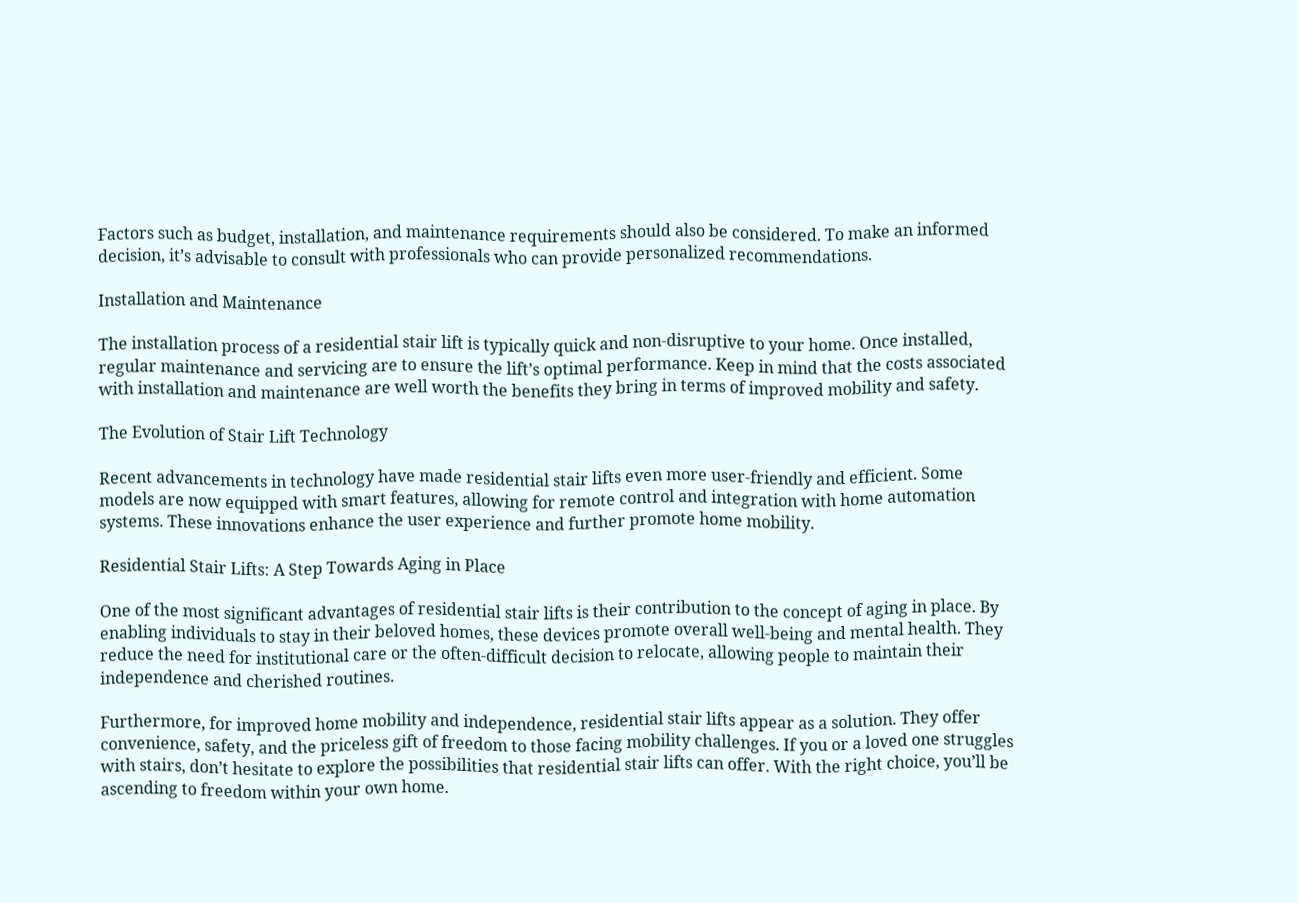Factors such as budget, installation, and maintenance requirements should also be considered. To make an informed decision, it’s advisable to consult with professionals who can provide personalized recommendations.

Installation and Maintenance

The installation process of a residential stair lift is typically quick and non-disruptive to your home. Once installed, regular maintenance and servicing are to ensure the lift’s optimal performance. Keep in mind that the costs associated with installation and maintenance are well worth the benefits they bring in terms of improved mobility and safety.

The Evolution of Stair Lift Technology

Recent advancements in technology have made residential stair lifts even more user-friendly and efficient. Some models are now equipped with smart features, allowing for remote control and integration with home automation systems. These innovations enhance the user experience and further promote home mobility.

Residential Stair Lifts: A Step Towards Aging in Place

One of the most significant advantages of residential stair lifts is their contribution to the concept of aging in place. By enabling individuals to stay in their beloved homes, these devices promote overall well-being and mental health. They reduce the need for institutional care or the often-difficult decision to relocate, allowing people to maintain their independence and cherished routines.

Furthermore, for improved home mobility and independence, residential stair lifts appear as a solution. They offer convenience, safety, and the priceless gift of freedom to those facing mobility challenges. If you or a loved one struggles with stairs, don’t hesitate to explore the possibilities that residential stair lifts can offer. With the right choice, you’ll be ascending to freedom within your own home.